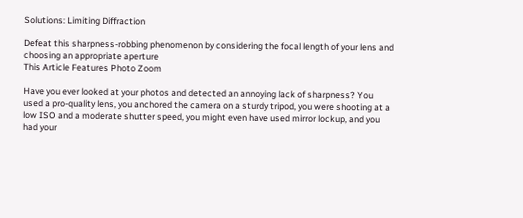Solutions: Limiting Diffraction

Defeat this sharpness-robbing phenomenon by considering the focal length of your lens and choosing an appropriate aperture
This Article Features Photo Zoom

Have you ever looked at your photos and detected an annoying lack of sharpness? You used a pro-quality lens, you anchored the camera on a sturdy tripod, you were shooting at a low ISO and a moderate shutter speed, you might even have used mirror lockup, and you had your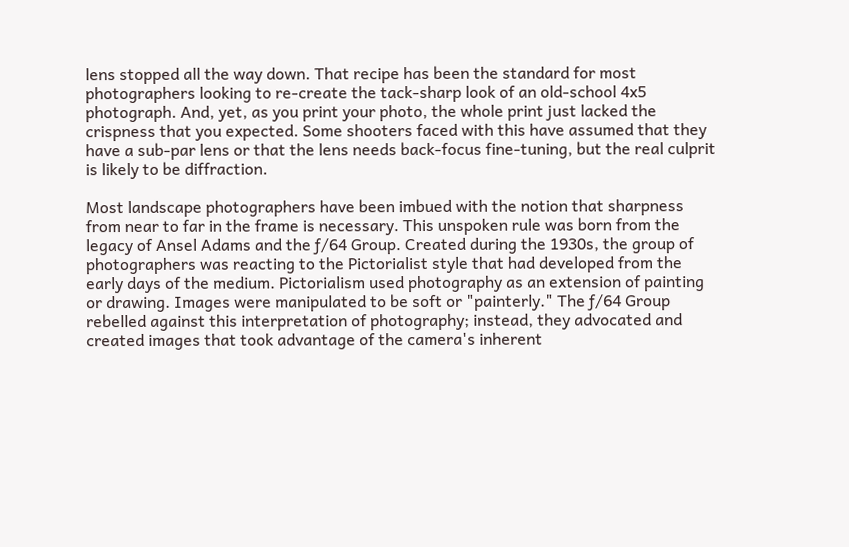lens stopped all the way down. That recipe has been the standard for most photographers looking to re-create the tack-sharp look of an old-school 4x5 photograph. And, yet, as you print your photo, the whole print just lacked the crispness that you expected. Some shooters faced with this have assumed that they have a sub-par lens or that the lens needs back-focus fine-tuning, but the real culprit is likely to be diffraction.

Most landscape photographers have been imbued with the notion that sharpness from near to far in the frame is necessary. This unspoken rule was born from the legacy of Ansel Adams and the ƒ/64 Group. Created during the 1930s, the group of photographers was reacting to the Pictorialist style that had developed from the early days of the medium. Pictorialism used photography as an extension of painting or drawing. Images were manipulated to be soft or "painterly." The ƒ/64 Group rebelled against this interpretation of photography; instead, they advocated and created images that took advantage of the camera's inherent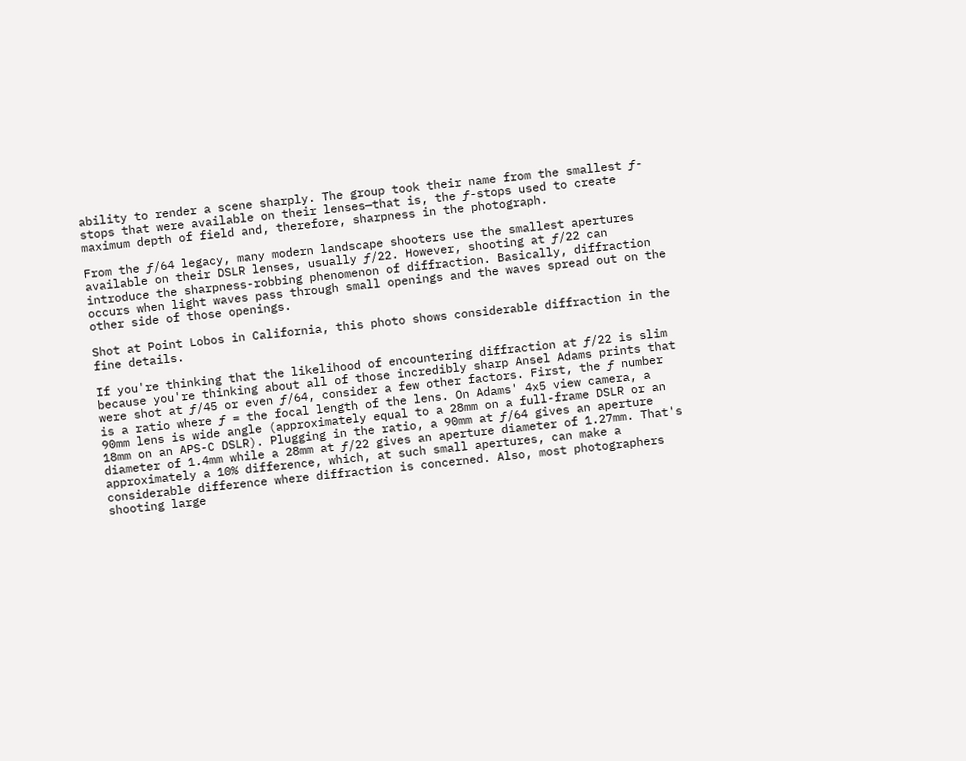ability to render a scene sharply. The group took their name from the smallest ƒ-stops that were available on their lenses—that is, the ƒ-stops used to create maximum depth of field and, therefore, sharpness in the photograph.

From the ƒ/64 legacy, many modern landscape shooters use the smallest apertures available on their DSLR lenses, usually ƒ/22. However, shooting at ƒ/22 can introduce the sharpness-robbing phenomenon of diffraction. Basically, diffraction occurs when light waves pass through small openings and the waves spread out on the other side of those openings.

Shot at Point Lobos in California, this photo shows considerable diffraction in the fine details.

If you're thinking that the likelihood of encountering diffraction at ƒ/22 is slim because you're thinking about all of those incredibly sharp Ansel Adams prints that were shot at ƒ/45 or even ƒ/64, consider a few other factors. First, the ƒ number is a ratio where ƒ = the focal length of the lens. On Adams' 4x5 view camera, a 90mm lens is wide angle (approximately equal to a 28mm on a full-frame DSLR or an 18mm on an APS-C DSLR). Plugging in the ratio, a 90mm at ƒ/64 gives an aperture diameter of 1.4mm while a 28mm at ƒ/22 gives an aperture diameter of 1.27mm. That's approximately a 10% difference, which, at such small apertures, can make a considerable difference where diffraction is concerned. Also, most photographers shooting large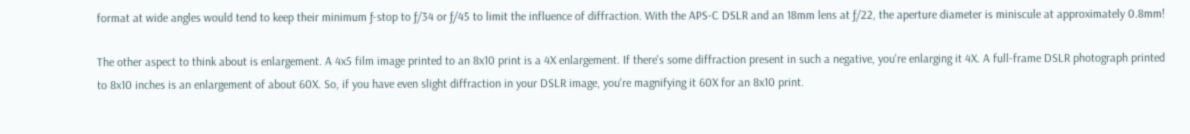format at wide angles would tend to keep their minimum ƒ-stop to ƒ/34 or ƒ/45 to limit the influence of diffraction. With the APS-C DSLR and an 18mm lens at ƒ/22, the aperture diameter is miniscule at approximately 0.8mm!

The other aspect to think about is enlargement. A 4x5 film image printed to an 8x10 print is a 4X enlargement. If there's some diffraction present in such a negative, you're enlarging it 4X. A full-frame DSLR photograph printed to 8x10 inches is an enlargement of about 60X. So, if you have even slight diffraction in your DSLR image, you're magnifying it 60X for an 8x10 print.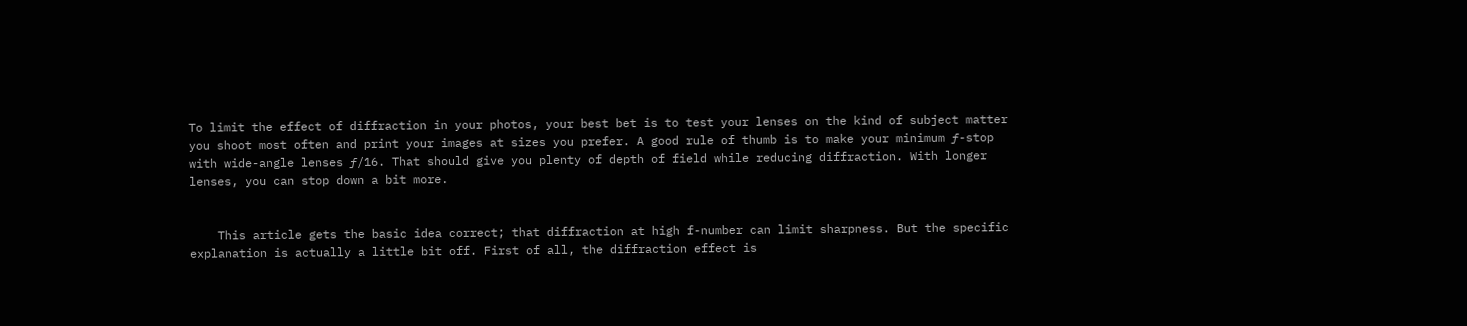To limit the effect of diffraction in your photos, your best bet is to test your lenses on the kind of subject matter you shoot most often and print your images at sizes you prefer. A good rule of thumb is to make your minimum ƒ-stop with wide-angle lenses ƒ/16. That should give you plenty of depth of field while reducing diffraction. With longer lenses, you can stop down a bit more.


    This article gets the basic idea correct; that diffraction at high f-number can limit sharpness. But the specific explanation is actually a little bit off. First of all, the diffraction effect is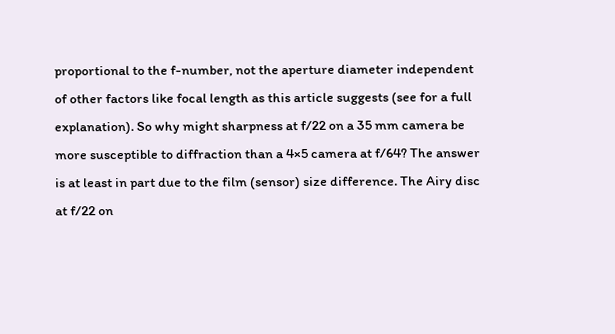proportional to the f-number, not the aperture diameter independent of other factors like focal length as this article suggests (see for a full explanation). So why might sharpness at f/22 on a 35 mm camera be more susceptible to diffraction than a 4×5 camera at f/64? The answer is at least in part due to the film (sensor) size difference. The Airy disc at f/22 on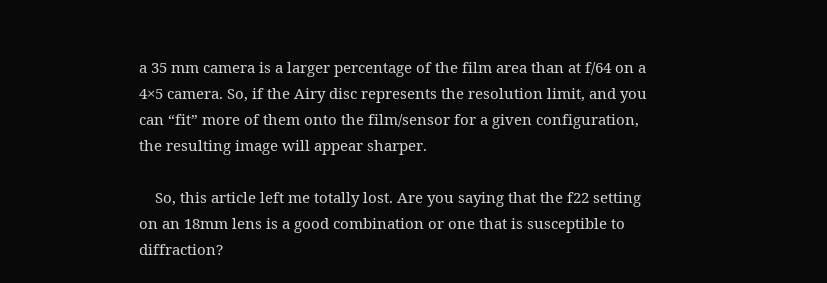a 35 mm camera is a larger percentage of the film area than at f/64 on a 4×5 camera. So, if the Airy disc represents the resolution limit, and you can “fit” more of them onto the film/sensor for a given configuration, the resulting image will appear sharper.

    So, this article left me totally lost. Are you saying that the f22 setting on an 18mm lens is a good combination or one that is susceptible to diffraction?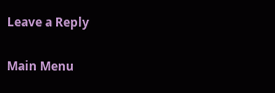Leave a Reply

Main Menu